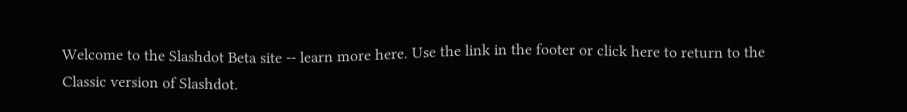Welcome to the Slashdot Beta site -- learn more here. Use the link in the footer or click here to return to the Classic version of Slashdot.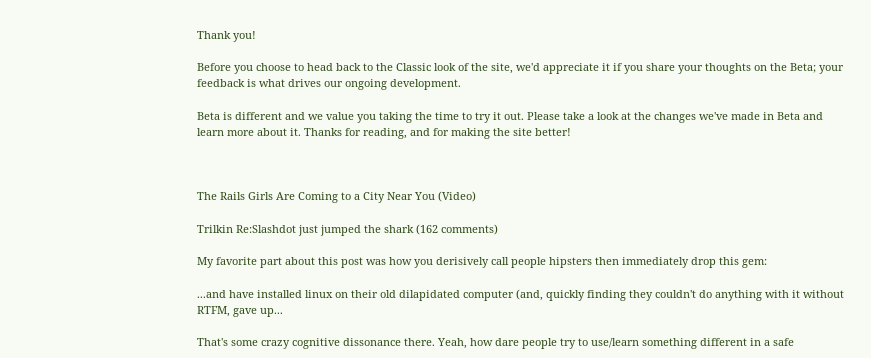Thank you!

Before you choose to head back to the Classic look of the site, we'd appreciate it if you share your thoughts on the Beta; your feedback is what drives our ongoing development.

Beta is different and we value you taking the time to try it out. Please take a look at the changes we've made in Beta and  learn more about it. Thanks for reading, and for making the site better!



The Rails Girls Are Coming to a City Near You (Video)

Trilkin Re:Slashdot just jumped the shark (162 comments)

My favorite part about this post was how you derisively call people hipsters then immediately drop this gem:

...and have installed linux on their old dilapidated computer (and, quickly finding they couldn't do anything with it without RTFM, gave up...

That's some crazy cognitive dissonance there. Yeah, how dare people try to use/learn something different in a safe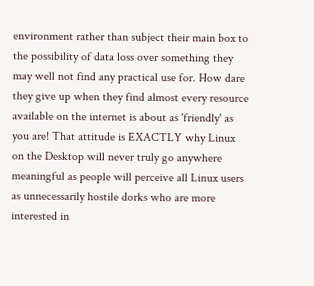environment rather than subject their main box to the possibility of data loss over something they may well not find any practical use for. How dare they give up when they find almost every resource available on the internet is about as 'friendly' as you are! That attitude is EXACTLY why Linux on the Desktop will never truly go anywhere meaningful as people will perceive all Linux users as unnecessarily hostile dorks who are more interested in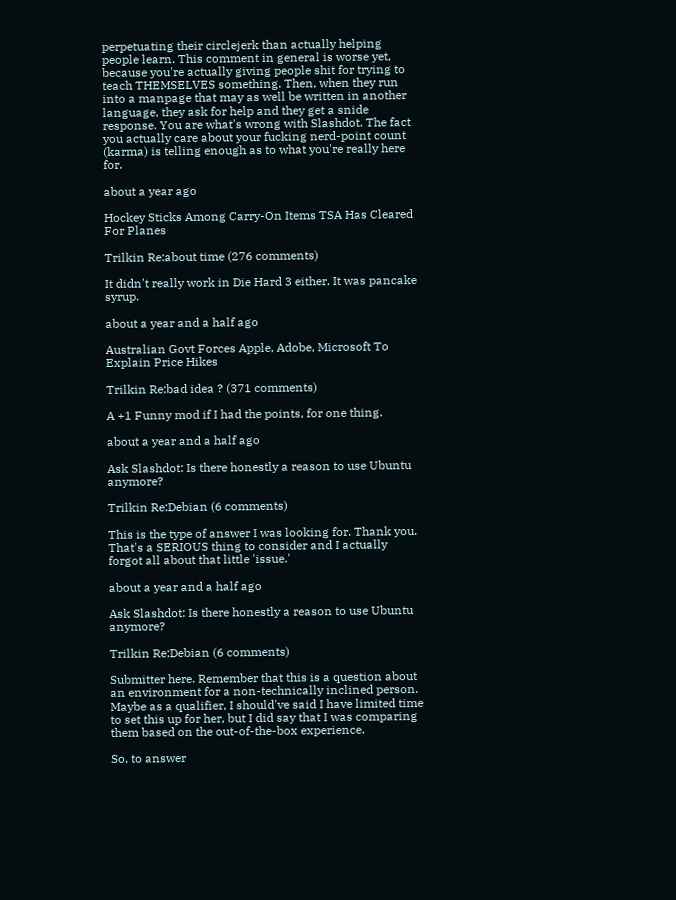perpetuating their circlejerk than actually helping people learn. This comment in general is worse yet, because you're actually giving people shit for trying to teach THEMSELVES something. Then, when they run into a manpage that may as well be written in another language, they ask for help and they get a snide response. You are what's wrong with Slashdot. The fact you actually care about your fucking nerd-point count (karma) is telling enough as to what you're really here for.

about a year ago

Hockey Sticks Among Carry-On Items TSA Has Cleared For Planes

Trilkin Re:about time (276 comments)

It didn't really work in Die Hard 3 either. It was pancake syrup.

about a year and a half ago

Australian Govt Forces Apple, Adobe, Microsoft To Explain Price Hikes

Trilkin Re:bad idea ? (371 comments)

A +1 Funny mod if I had the points, for one thing.

about a year and a half ago

Ask Slashdot: Is there honestly a reason to use Ubuntu anymore?

Trilkin Re:Debian (6 comments)

This is the type of answer I was looking for. Thank you. That's a SERIOUS thing to consider and I actually forgot all about that little 'issue.'

about a year and a half ago

Ask Slashdot: Is there honestly a reason to use Ubuntu anymore?

Trilkin Re:Debian (6 comments)

Submitter here. Remember that this is a question about an environment for a non-technically inclined person. Maybe as a qualifier, I should've said I have limited time to set this up for her, but I did say that I was comparing them based on the out-of-the-box experience.

So, to answer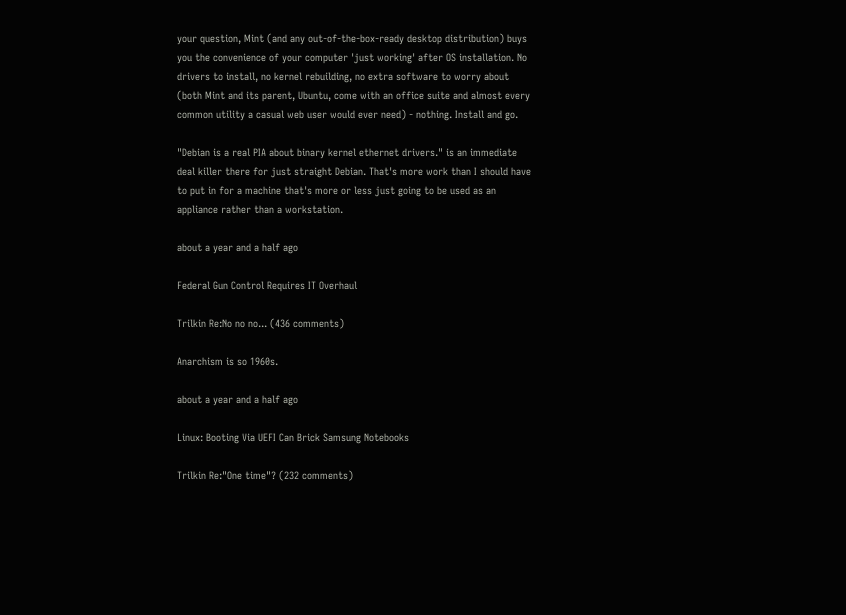your question, Mint (and any out-of-the-box-ready desktop distribution) buys you the convenience of your computer 'just working' after OS installation. No drivers to install, no kernel rebuilding, no extra software to worry about (both Mint and its parent, Ubuntu, come with an office suite and almost every common utility a casual web user would ever need) - nothing. Install and go.

"Debian is a real PIA about binary kernel ethernet drivers." is an immediate deal killer there for just straight Debian. That's more work than I should have to put in for a machine that's more or less just going to be used as an appliance rather than a workstation.

about a year and a half ago

Federal Gun Control Requires IT Overhaul

Trilkin Re:No no no... (436 comments)

Anarchism is so 1960s.

about a year and a half ago

Linux: Booting Via UEFI Can Brick Samsung Notebooks

Trilkin Re:"One time"? (232 comments)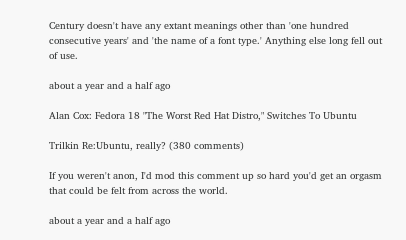Century doesn't have any extant meanings other than 'one hundred consecutive years' and 'the name of a font type.' Anything else long fell out of use.

about a year and a half ago

Alan Cox: Fedora 18 "The Worst Red Hat Distro," Switches To Ubuntu

Trilkin Re:Ubuntu, really? (380 comments)

If you weren't anon, I'd mod this comment up so hard you'd get an orgasm that could be felt from across the world.

about a year and a half ago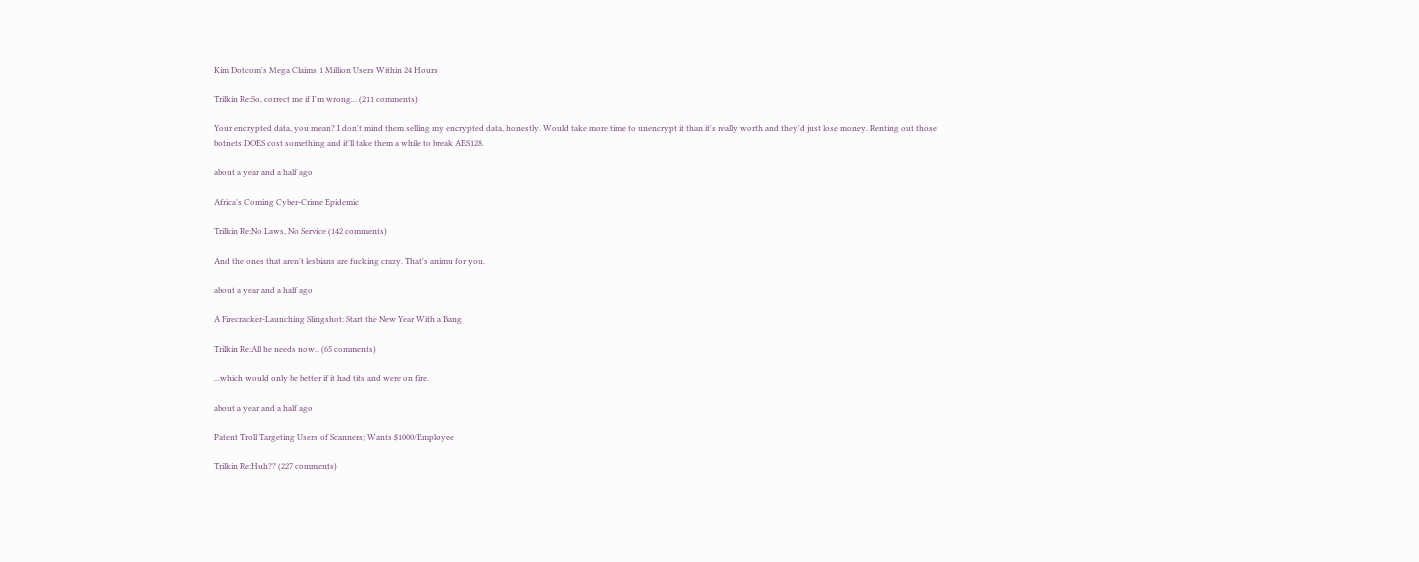Kim Dotcom's Mega Claims 1 Million Users Within 24 Hours

Trilkin Re:So, correct me if I'm wrong... (211 comments)

Your encrypted data, you mean? I don't mind them selling my encrypted data, honestly. Would take more time to unencrypt it than it's really worth and they'd just lose money. Renting out those botnets DOES cost something and it'll take them a while to break AES128.

about a year and a half ago

Africa's Coming Cyber-Crime Epidemic

Trilkin Re:No Laws, No Service (142 comments)

And the ones that aren't lesbians are fucking crazy. That's animu for you.

about a year and a half ago

A Firecracker-Launching Slingshot: Start the New Year With a Bang

Trilkin Re:All he needs now.. (65 comments)

...which would only be better if it had tits and were on fire.

about a year and a half ago

Patent Troll Targeting Users of Scanners; Wants $1000/Employee

Trilkin Re:Huh?? (227 comments)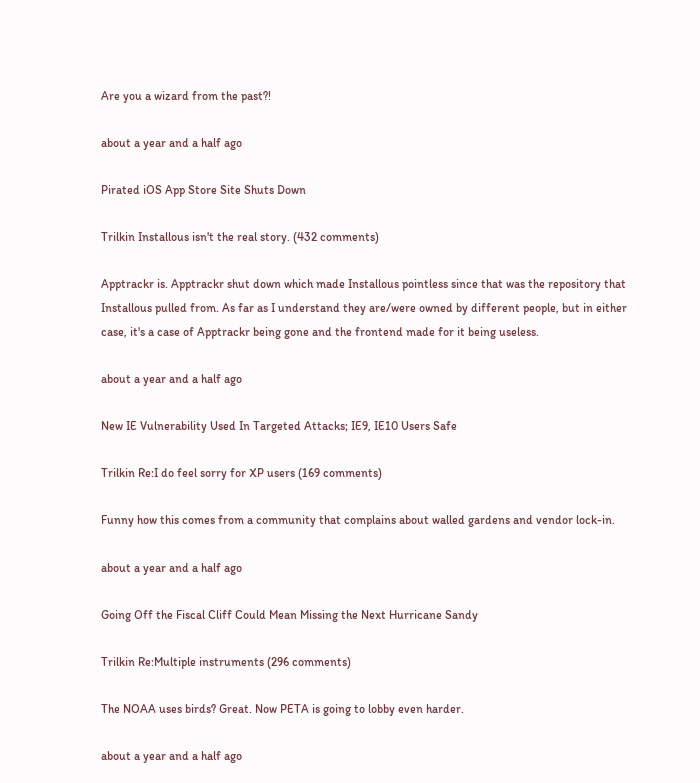Are you a wizard from the past?!

about a year and a half ago

Pirated iOS App Store Site Shuts Down

Trilkin Installous isn't the real story. (432 comments)

Apptrackr is. Apptrackr shut down which made Installous pointless since that was the repository that Installous pulled from. As far as I understand they are/were owned by different people, but in either case, it's a case of Apptrackr being gone and the frontend made for it being useless.

about a year and a half ago

New IE Vulnerability Used In Targeted Attacks; IE9, IE10 Users Safe

Trilkin Re:I do feel sorry for XP users (169 comments)

Funny how this comes from a community that complains about walled gardens and vendor lock-in.

about a year and a half ago

Going Off the Fiscal Cliff Could Mean Missing the Next Hurricane Sandy

Trilkin Re:Multiple instruments (296 comments)

The NOAA uses birds? Great. Now PETA is going to lobby even harder.

about a year and a half ago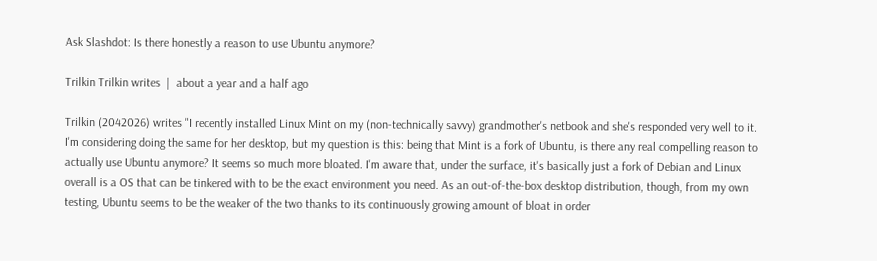Ask Slashdot: Is there honestly a reason to use Ubuntu anymore?

Trilkin Trilkin writes  |  about a year and a half ago

Trilkin (2042026) writes "I recently installed Linux Mint on my (non-technically savvy) grandmother's netbook and she's responded very well to it. I'm considering doing the same for her desktop, but my question is this: being that Mint is a fork of Ubuntu, is there any real compelling reason to actually use Ubuntu anymore? It seems so much more bloated. I'm aware that, under the surface, it's basically just a fork of Debian and Linux overall is a OS that can be tinkered with to be the exact environment you need. As an out-of-the-box desktop distribution, though, from my own testing, Ubuntu seems to be the weaker of the two thanks to its continuously growing amount of bloat in order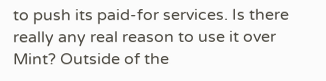to push its paid-for services. Is there really any real reason to use it over Mint? Outside of the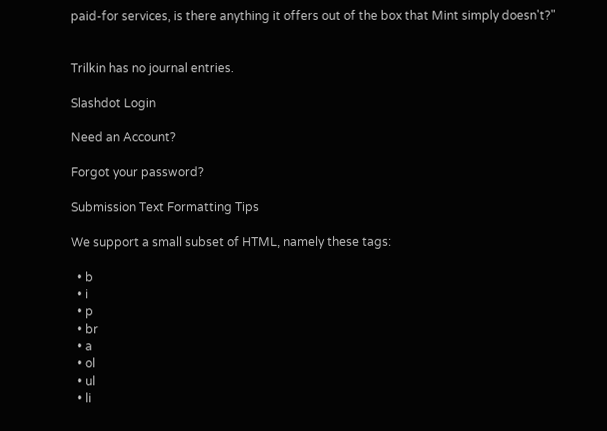paid-for services, is there anything it offers out of the box that Mint simply doesn't?"


Trilkin has no journal entries.

Slashdot Login

Need an Account?

Forgot your password?

Submission Text Formatting Tips

We support a small subset of HTML, namely these tags:

  • b
  • i
  • p
  • br
  • a
  • ol
  • ul
  • li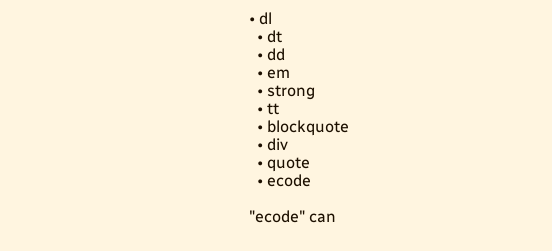• dl
  • dt
  • dd
  • em
  • strong
  • tt
  • blockquote
  • div
  • quote
  • ecode

"ecode" can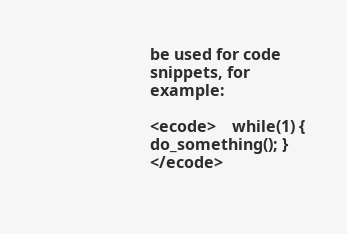be used for code snippets, for example:

<ecode>    while(1) { do_something(); } </ecode>